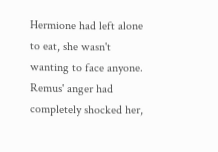Hermione had left alone to eat, she wasn't wanting to face anyone. Remus' anger had completely shocked her,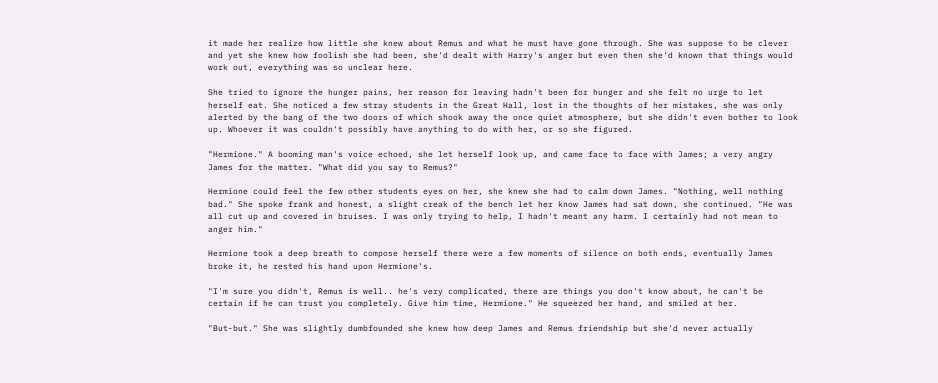it made her realize how little she knew about Remus and what he must have gone through. She was suppose to be clever and yet she knew how foolish she had been, she'd dealt with Harry's anger but even then she'd known that things would work out, everything was so unclear here.

She tried to ignore the hunger pains, her reason for leaving hadn't been for hunger and she felt no urge to let herself eat. She noticed a few stray students in the Great Hall, lost in the thoughts of her mistakes, she was only alerted by the bang of the two doors of which shook away the once quiet atmosphere, but she didn't even bother to look up. Whoever it was couldn't possibly have anything to do with her, or so she figured.

"Hermione." A booming man's voice echoed, she let herself look up, and came face to face with James; a very angry James for the matter. "What did you say to Remus?"

Hermione could feel the few other students eyes on her, she knew she had to calm down James. "Nothing, well nothing bad." She spoke frank and honest, a slight creak of the bench let her know James had sat down, she continued. "He was all cut up and covered in bruises. I was only trying to help, I hadn't meant any harm. I certainly had not mean to anger him."

Hermione took a deep breath to compose herself there were a few moments of silence on both ends, eventually James broke it, he rested his hand upon Hermione's.

"I'm sure you didn't, Remus is well.. he's very complicated, there are things you don't know about, he can't be certain if he can trust you completely. Give him time, Hermione." He squeezed her hand, and smiled at her.

"But-but." She was slightly dumbfounded she knew how deep James and Remus friendship but she'd never actually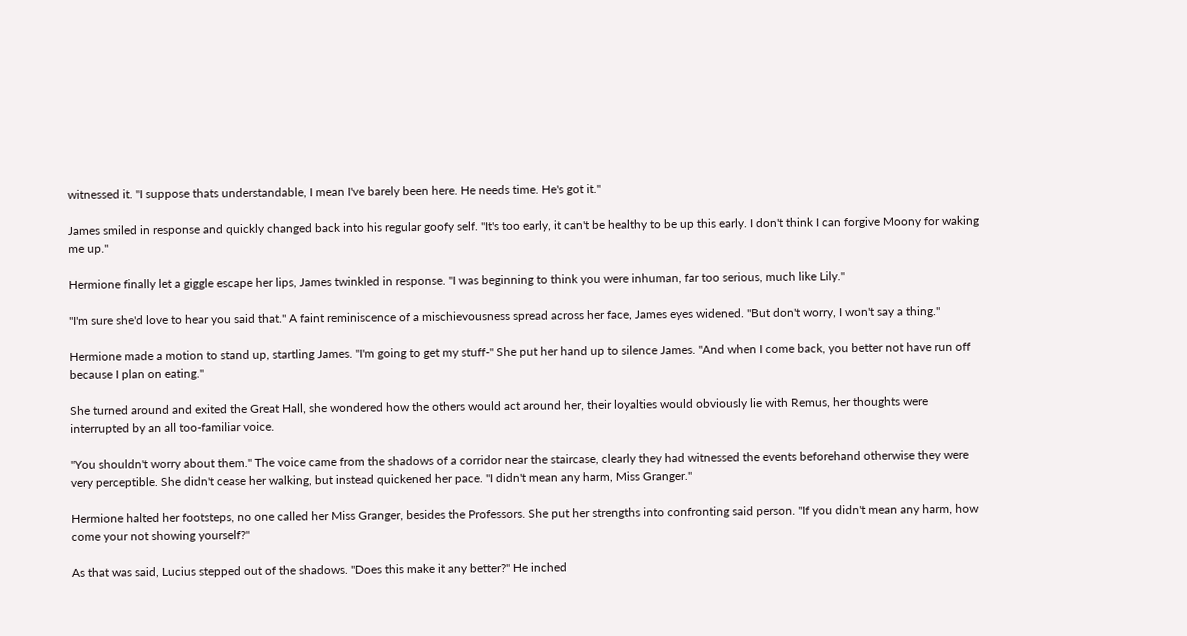witnessed it. "I suppose thats understandable, I mean I've barely been here. He needs time. He's got it."

James smiled in response and quickly changed back into his regular goofy self. "It's too early, it can't be healthy to be up this early. I don't think I can forgive Moony for waking me up."

Hermione finally let a giggle escape her lips, James twinkled in response. "I was beginning to think you were inhuman, far too serious, much like Lily."

"I'm sure she'd love to hear you said that." A faint reminiscence of a mischievousness spread across her face, James eyes widened. "But don't worry, I won't say a thing."

Hermione made a motion to stand up, startling James. "I'm going to get my stuff-" She put her hand up to silence James. "And when I come back, you better not have run off because I plan on eating."

She turned around and exited the Great Hall, she wondered how the others would act around her, their loyalties would obviously lie with Remus, her thoughts were interrupted by an all too-familiar voice.

"You shouldn't worry about them." The voice came from the shadows of a corridor near the staircase, clearly they had witnessed the events beforehand otherwise they were very perceptible. She didn't cease her walking, but instead quickened her pace. "I didn't mean any harm, Miss Granger."

Hermione halted her footsteps, no one called her Miss Granger, besides the Professors. She put her strengths into confronting said person. "If you didn't mean any harm, how come your not showing yourself?"

As that was said, Lucius stepped out of the shadows. "Does this make it any better?" He inched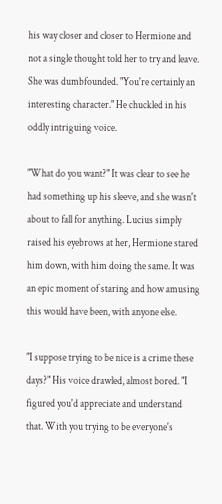his way closer and closer to Hermione and not a single thought told her to try and leave. She was dumbfounded. "You're certainly an interesting character." He chuckled in his oddly intriguing voice.

"What do you want?" It was clear to see he had something up his sleeve, and she wasn't about to fall for anything. Lucius simply raised his eyebrows at her, Hermione stared him down, with him doing the same. It was an epic moment of staring and how amusing this would have been, with anyone else.

"I suppose trying to be nice is a crime these days?" His voice drawled, almost bored. "I figured you'd appreciate and understand that. With you trying to be everyone's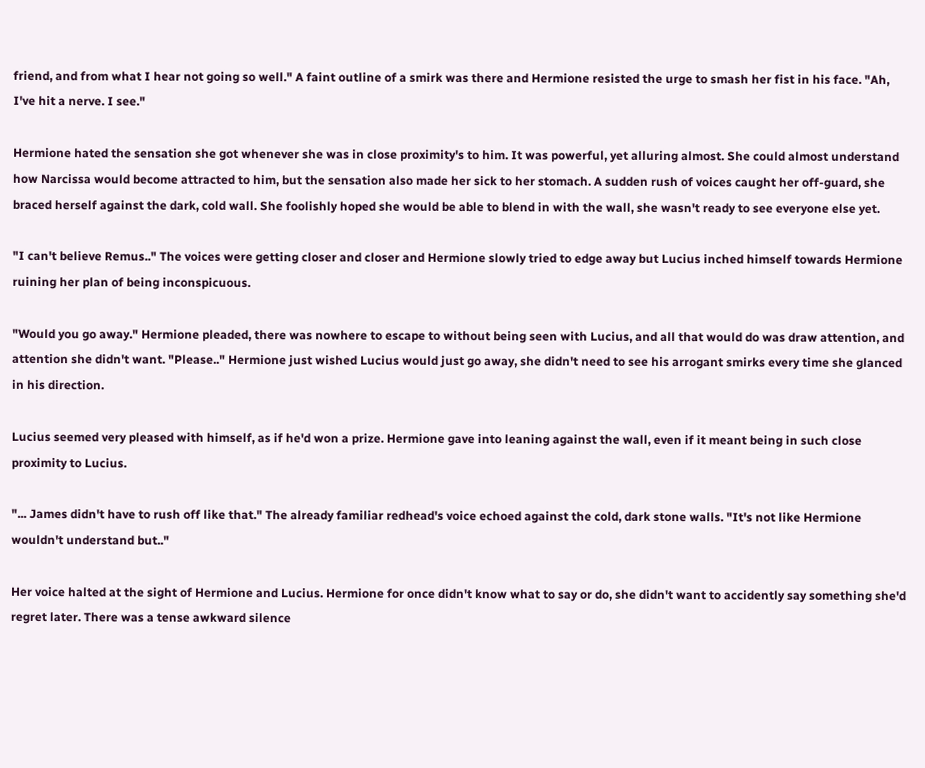friend, and from what I hear not going so well." A faint outline of a smirk was there and Hermione resisted the urge to smash her fist in his face. "Ah, I've hit a nerve. I see."

Hermione hated the sensation she got whenever she was in close proximity's to him. It was powerful, yet alluring almost. She could almost understand how Narcissa would become attracted to him, but the sensation also made her sick to her stomach. A sudden rush of voices caught her off-guard, she braced herself against the dark, cold wall. She foolishly hoped she would be able to blend in with the wall, she wasn't ready to see everyone else yet.

"I can't believe Remus.." The voices were getting closer and closer and Hermione slowly tried to edge away but Lucius inched himself towards Hermione ruining her plan of being inconspicuous.

"Would you go away." Hermione pleaded, there was nowhere to escape to without being seen with Lucius, and all that would do was draw attention, and attention she didn't want. "Please.." Hermione just wished Lucius would just go away, she didn't need to see his arrogant smirks every time she glanced in his direction.

Lucius seemed very pleased with himself, as if he'd won a prize. Hermione gave into leaning against the wall, even if it meant being in such close proximity to Lucius.

"... James didn't have to rush off like that." The already familiar redhead's voice echoed against the cold, dark stone walls. "It's not like Hermione wouldn't understand but.."

Her voice halted at the sight of Hermione and Lucius. Hermione for once didn't know what to say or do, she didn't want to accidently say something she'd regret later. There was a tense awkward silence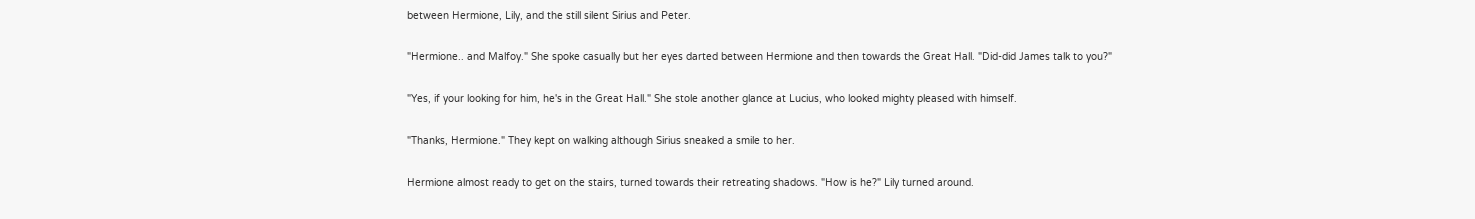between Hermione, Lily, and the still silent Sirius and Peter.

"Hermione.. and Malfoy." She spoke casually but her eyes darted between Hermione and then towards the Great Hall. "Did-did James talk to you?"

"Yes, if your looking for him, he's in the Great Hall." She stole another glance at Lucius, who looked mighty pleased with himself.

"Thanks, Hermione." They kept on walking although Sirius sneaked a smile to her.

Hermione almost ready to get on the stairs, turned towards their retreating shadows. "How is he?" Lily turned around.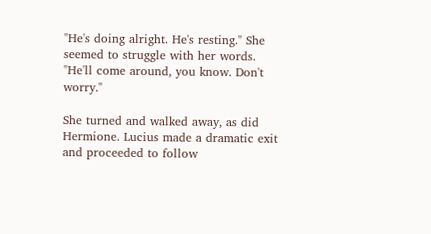"He's doing alright. He's resting." She seemed to struggle with her words. "He'll come around, you know. Don't worry."

She turned and walked away, as did Hermione. Lucius made a dramatic exit and proceeded to follow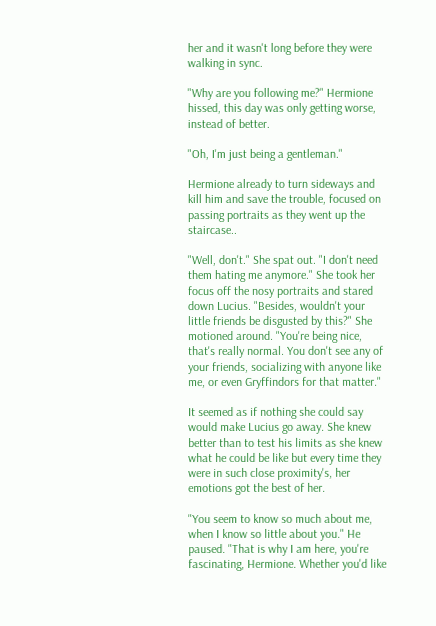her and it wasn't long before they were walking in sync.

"Why are you following me?" Hermione hissed, this day was only getting worse, instead of better.

"Oh, I'm just being a gentleman."

Hermione already to turn sideways and kill him and save the trouble, focused on passing portraits as they went up the staircase..

"Well, don't." She spat out. "I don't need them hating me anymore." She took her focus off the nosy portraits and stared down Lucius. "Besides, wouldn't your little friends be disgusted by this?" She motioned around. "You're being nice, that's really normal. You don't see any of your friends, socializing with anyone like me, or even Gryffindors for that matter."

It seemed as if nothing she could say would make Lucius go away. She knew better than to test his limits as she knew what he could be like but every time they were in such close proximity's, her emotions got the best of her.

"You seem to know so much about me, when I know so little about you." He paused. "That is why I am here, you're fascinating, Hermione. Whether you'd like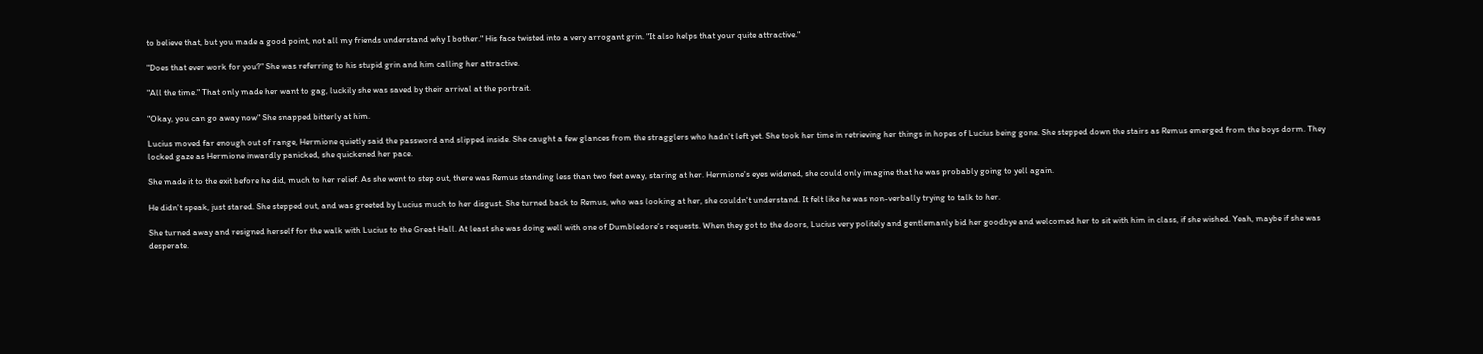to believe that, but you made a good point, not all my friends understand why I bother." His face twisted into a very arrogant grin. "It also helps that your quite attractive."

"Does that ever work for you?" She was referring to his stupid grin and him calling her attractive.

"All the time." That only made her want to gag, luckily she was saved by their arrival at the portrait.

"Okay, you can go away now" She snapped bitterly at him.

Lucius moved far enough out of range, Hermione quietly said the password and slipped inside. She caught a few glances from the stragglers who hadn't left yet. She took her time in retrieving her things in hopes of Lucius being gone. She stepped down the stairs as Remus emerged from the boys dorm. They locked gaze as Hermione inwardly panicked, she quickened her pace.

She made it to the exit before he did, much to her relief. As she went to step out, there was Remus standing less than two feet away, staring at her. Hermione's eyes widened, she could only imagine that he was probably going to yell again.

He didn't speak, just stared. She stepped out, and was greeted by Lucius much to her disgust. She turned back to Remus, who was looking at her, she couldn't understand. It felt like he was non-verbally trying to talk to her.

She turned away and resigned herself for the walk with Lucius to the Great Hall. At least she was doing well with one of Dumbledore's requests. When they got to the doors, Lucius very politely and gentlemanly bid her goodbye and welcomed her to sit with him in class, if she wished. Yeah, maybe if she was desperate.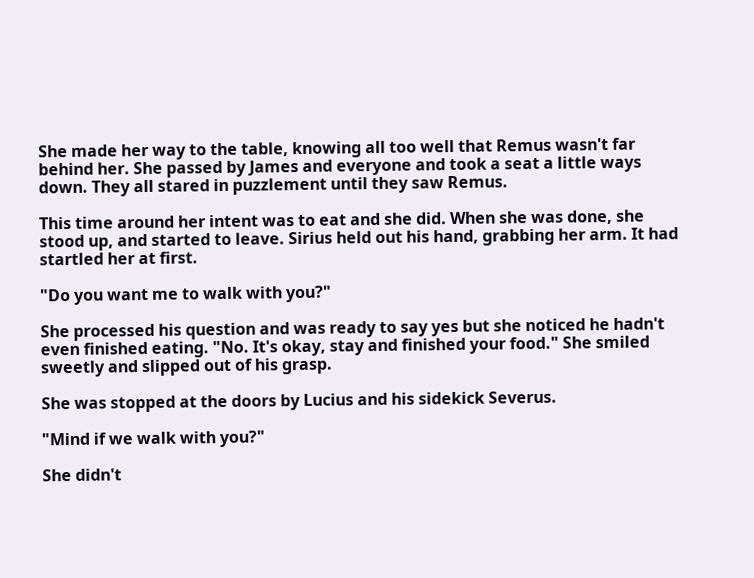She made her way to the table, knowing all too well that Remus wasn't far behind her. She passed by James and everyone and took a seat a little ways down. They all stared in puzzlement until they saw Remus.

This time around her intent was to eat and she did. When she was done, she stood up, and started to leave. Sirius held out his hand, grabbing her arm. It had startled her at first.

"Do you want me to walk with you?"

She processed his question and was ready to say yes but she noticed he hadn't even finished eating. "No. It's okay, stay and finished your food." She smiled sweetly and slipped out of his grasp.

She was stopped at the doors by Lucius and his sidekick Severus.

"Mind if we walk with you?"

She didn't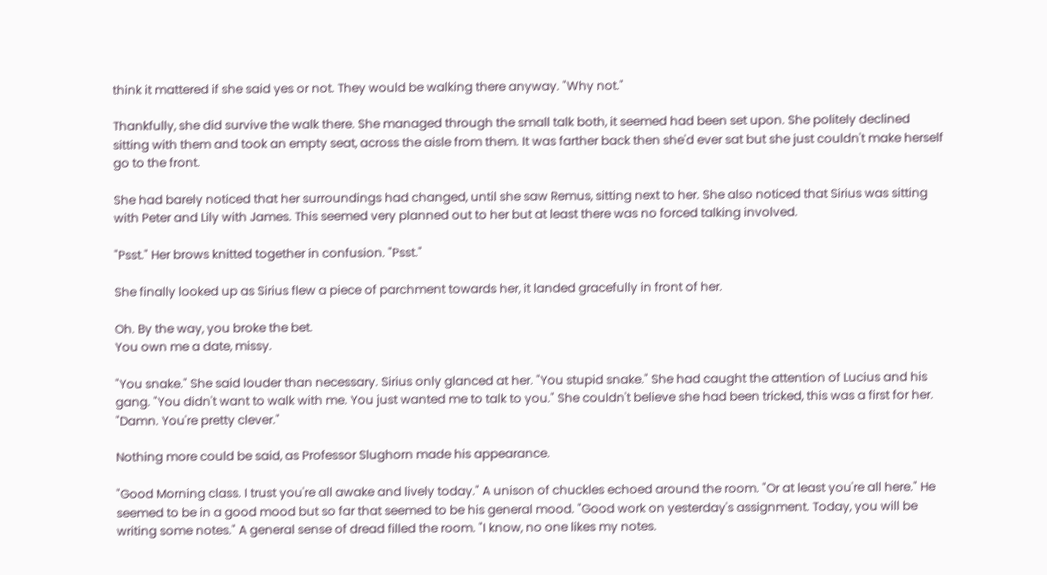think it mattered if she said yes or not. They would be walking there anyway. "Why not."

Thankfully, she did survive the walk there. She managed through the small talk both, it seemed had been set upon. She politely declined sitting with them and took an empty seat, across the aisle from them. It was farther back then she'd ever sat but she just couldn't make herself go to the front.

She had barely noticed that her surroundings had changed, until she saw Remus, sitting next to her. She also noticed that Sirius was sitting with Peter and Lily with James. This seemed very planned out to her but at least there was no forced talking involved.

"Psst." Her brows knitted together in confusion. "Psst."

She finally looked up as Sirius flew a piece of parchment towards her, it landed gracefully in front of her.

Oh. By the way, you broke the bet.
You own me a date, missy.

"You snake." She said louder than necessary. Sirius only glanced at her. "You stupid snake." She had caught the attention of Lucius and his gang. "You didn't want to walk with me. You just wanted me to talk to you." She couldn't believe she had been tricked, this was a first for her. "Damn. You're pretty clever."

Nothing more could be said, as Professor Slughorn made his appearance.

"Good Morning class. I trust you're all awake and lively today." A unison of chuckles echoed around the room. "Or at least you're all here." He seemed to be in a good mood but so far that seemed to be his general mood. "Good work on yesterday's assignment. Today, you will be writing some notes." A general sense of dread filled the room. "I know, no one likes my notes.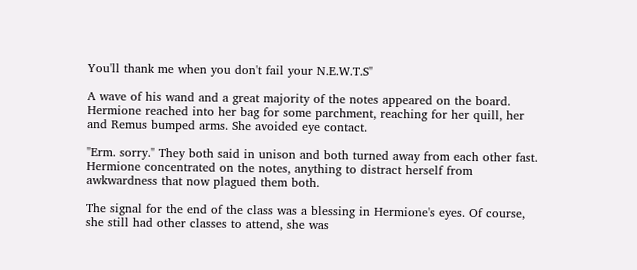You'll thank me when you don't fail your N.E.W.T.S"

A wave of his wand and a great majority of the notes appeared on the board. Hermione reached into her bag for some parchment, reaching for her quill, her and Remus bumped arms. She avoided eye contact.

"Erm. sorry." They both said in unison and both turned away from each other fast. Hermione concentrated on the notes, anything to distract herself from awkwardness that now plagued them both.

The signal for the end of the class was a blessing in Hermione's eyes. Of course, she still had other classes to attend, she was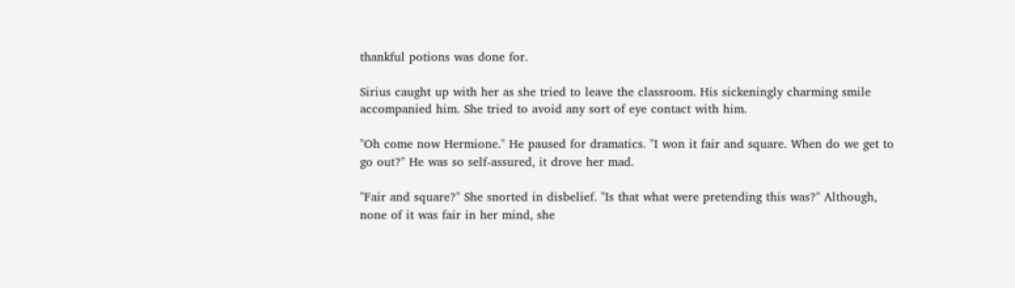thankful potions was done for.

Sirius caught up with her as she tried to leave the classroom. His sickeningly charming smile accompanied him. She tried to avoid any sort of eye contact with him.

"Oh come now Hermione." He paused for dramatics. "I won it fair and square. When do we get to go out?" He was so self-assured, it drove her mad.

"Fair and square?" She snorted in disbelief. "Is that what were pretending this was?" Although, none of it was fair in her mind, she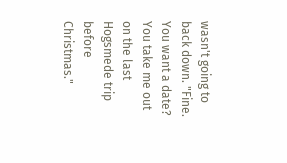wasn't going to back down. "Fine. You want a date? You take me out on the last Hogsmede trip before Christmas."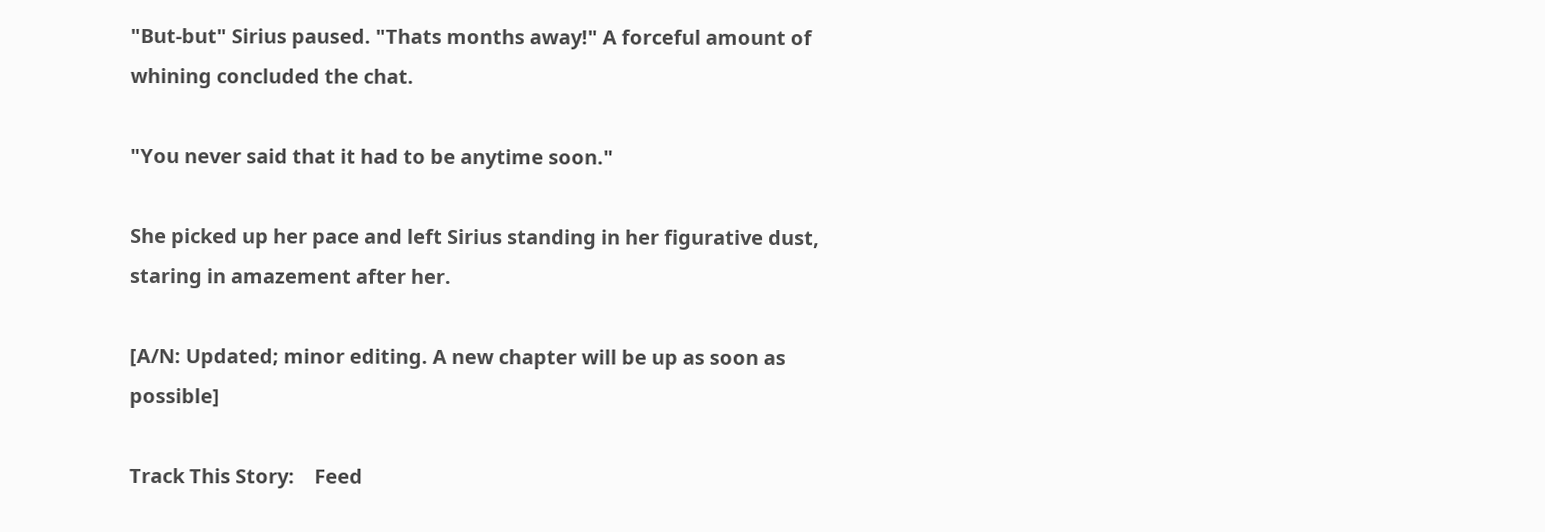"But-but" Sirius paused. "Thats months away!" A forceful amount of whining concluded the chat.

"You never said that it had to be anytime soon."

She picked up her pace and left Sirius standing in her figurative dust, staring in amazement after her.

[A/N: Updated; minor editing. A new chapter will be up as soon as possible]

Track This Story:    Feed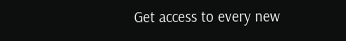Get access to every new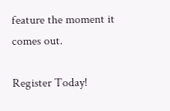feature the moment it comes out.

Register Today!